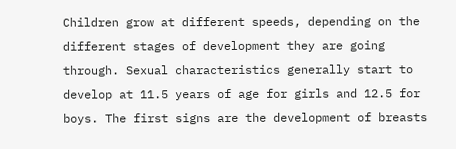Children grow at different speeds, depending on the different stages of development they are going through. Sexual characteristics generally start to develop at 11.5 years of age for girls and 12.5 for boys. The first signs are the development of breasts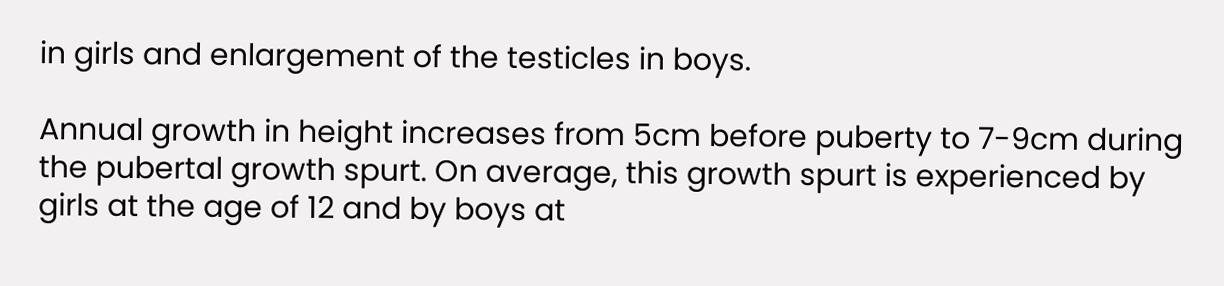in girls and enlargement of the testicles in boys.

Annual growth in height increases from 5cm before puberty to 7-9cm during the pubertal growth spurt. On average, this growth spurt is experienced by girls at the age of 12 and by boys at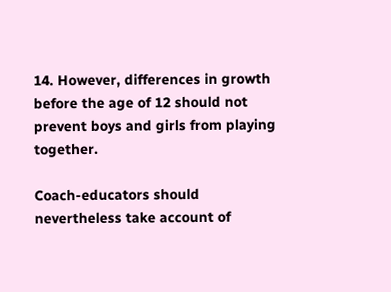14. However, differences in growth before the age of 12 should not prevent boys and girls from playing together.

Coach-educators should nevertheless take account of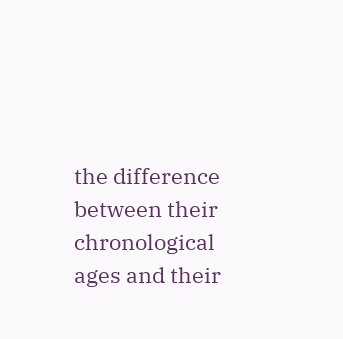the difference between their chronological ages and their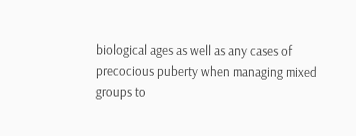biological ages as well as any cases of precocious puberty when managing mixed groups to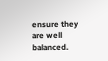ensure they are well balanced.